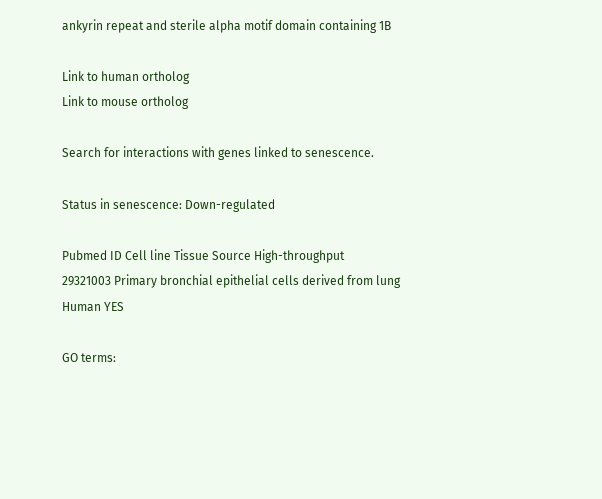ankyrin repeat and sterile alpha motif domain containing 1B

Link to human ortholog
Link to mouse ortholog

Search for interactions with genes linked to senescence.

Status in senescence: Down-regulated

Pubmed ID Cell line Tissue Source High-throughput
29321003 Primary bronchial epithelial cells derived from lung Human YES

GO terms: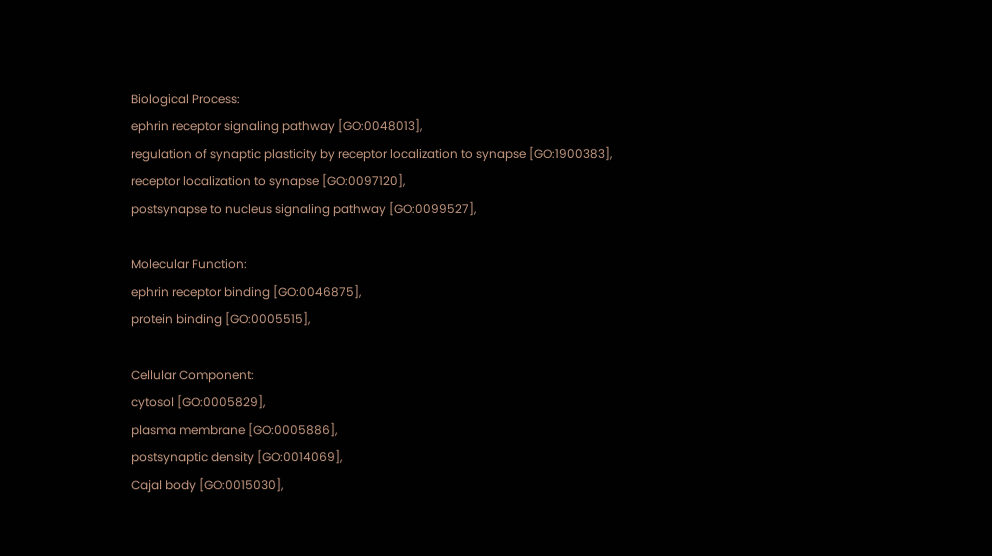Biological Process:
ephrin receptor signaling pathway [GO:0048013],
regulation of synaptic plasticity by receptor localization to synapse [GO:1900383],
receptor localization to synapse [GO:0097120],
postsynapse to nucleus signaling pathway [GO:0099527],

Molecular Function:
ephrin receptor binding [GO:0046875],
protein binding [GO:0005515],

Cellular Component:
cytosol [GO:0005829],
plasma membrane [GO:0005886],
postsynaptic density [GO:0014069],
Cajal body [GO:0015030],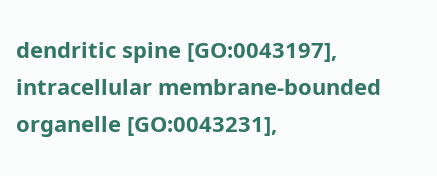dendritic spine [GO:0043197],
intracellular membrane-bounded organelle [GO:0043231],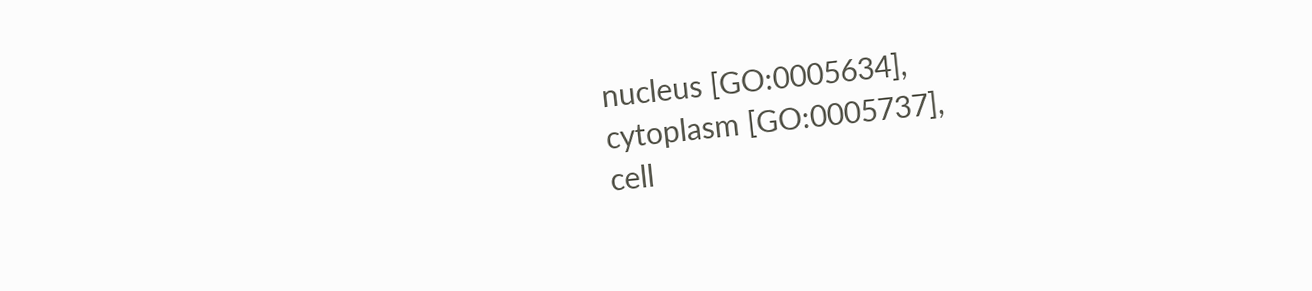nucleus [GO:0005634],
cytoplasm [GO:0005737],
cell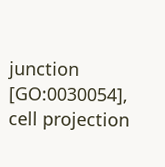junction [GO:0030054],
cell projection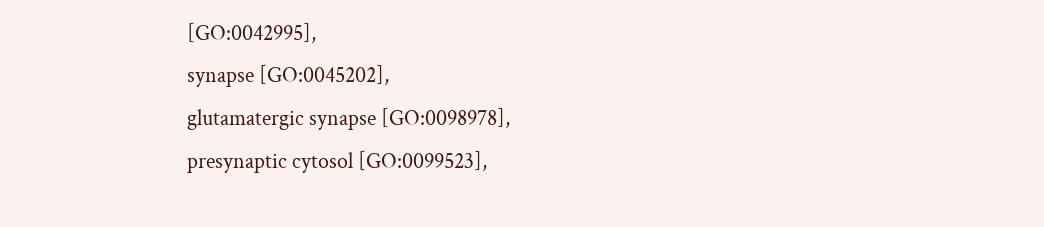[GO:0042995],
synapse [GO:0045202],
glutamatergic synapse [GO:0098978],
presynaptic cytosol [GO:0099523],